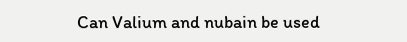Can Valium and nubain be used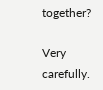together?

Very carefully.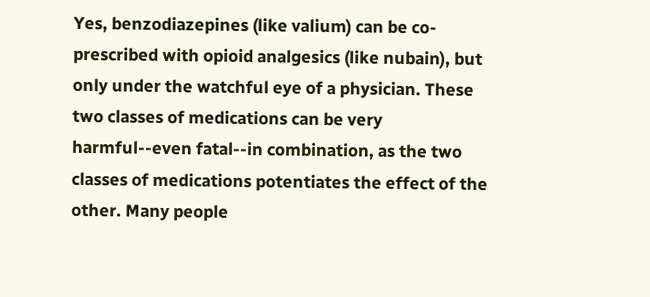Yes, benzodiazepines (like valium) can be co-prescribed with opioid analgesics (like nubain), but only under the watchful eye of a physician. These two classes of medications can be very harmful--even fatal--in combination, as the two classes of medications potentiates the effect of the other. Many people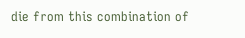die from this combination of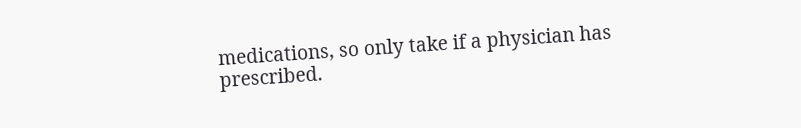medications, so only take if a physician has prescribed.